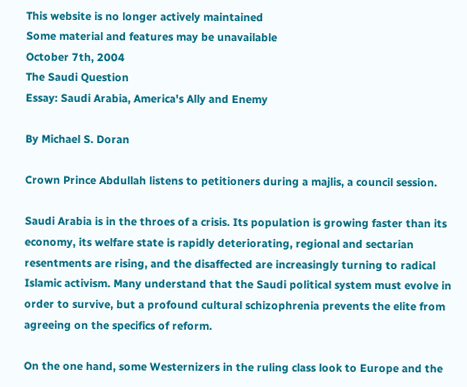This website is no longer actively maintained
Some material and features may be unavailable
October 7th, 2004
The Saudi Question
Essay: Saudi Arabia, America's Ally and Enemy

By Michael S. Doran

Crown Prince Abdullah listens to petitioners during a majlis, a council session.

Saudi Arabia is in the throes of a crisis. Its population is growing faster than its economy, its welfare state is rapidly deteriorating, regional and sectarian resentments are rising, and the disaffected are increasingly turning to radical Islamic activism. Many understand that the Saudi political system must evolve in order to survive, but a profound cultural schizophrenia prevents the elite from agreeing on the specifics of reform.

On the one hand, some Westernizers in the ruling class look to Europe and the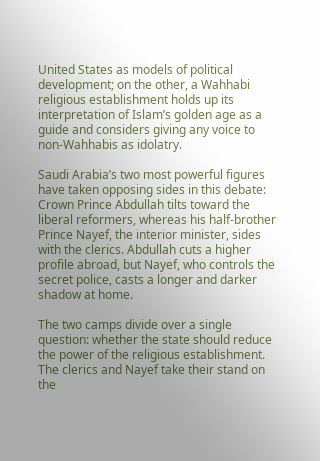United States as models of political development; on the other, a Wahhabi religious establishment holds up its interpretation of Islam’s golden age as a guide and considers giving any voice to non-Wahhabis as idolatry.

Saudi Arabia’s two most powerful figures have taken opposing sides in this debate: Crown Prince Abdullah tilts toward the liberal reformers, whereas his half-brother Prince Nayef, the interior minister, sides with the clerics. Abdullah cuts a higher profile abroad, but Nayef, who controls the secret police, casts a longer and darker shadow at home.

The two camps divide over a single question: whether the state should reduce the power of the religious establishment. The clerics and Nayef take their stand on the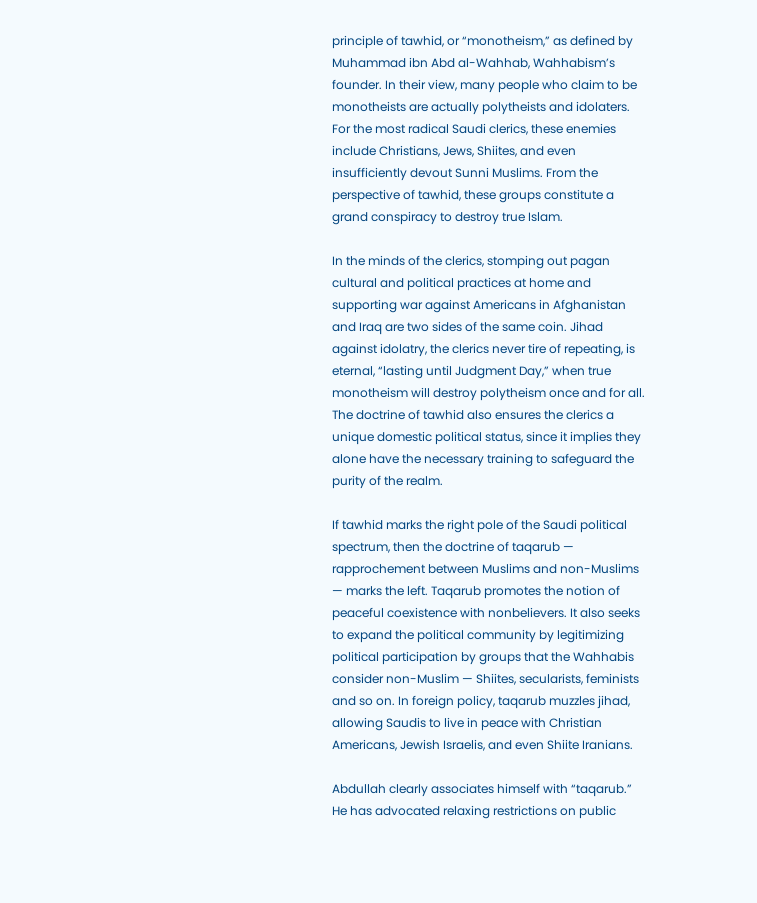principle of tawhid, or “monotheism,” as defined by Muhammad ibn Abd al-Wahhab, Wahhabism’s founder. In their view, many people who claim to be monotheists are actually polytheists and idolaters. For the most radical Saudi clerics, these enemies include Christians, Jews, Shiites, and even insufficiently devout Sunni Muslims. From the perspective of tawhid, these groups constitute a grand conspiracy to destroy true Islam.

In the minds of the clerics, stomping out pagan cultural and political practices at home and supporting war against Americans in Afghanistan and Iraq are two sides of the same coin. Jihad against idolatry, the clerics never tire of repeating, is eternal, “lasting until Judgment Day,” when true monotheism will destroy polytheism once and for all. The doctrine of tawhid also ensures the clerics a unique domestic political status, since it implies they alone have the necessary training to safeguard the purity of the realm.

If tawhid marks the right pole of the Saudi political spectrum, then the doctrine of taqarub — rapprochement between Muslims and non-Muslims — marks the left. Taqarub promotes the notion of peaceful coexistence with nonbelievers. It also seeks to expand the political community by legitimizing political participation by groups that the Wahhabis consider non-Muslim — Shiites, secularists, feminists and so on. In foreign policy, taqarub muzzles jihad, allowing Saudis to live in peace with Christian Americans, Jewish Israelis, and even Shiite Iranians.

Abdullah clearly associates himself with “taqarub.” He has advocated relaxing restrictions on public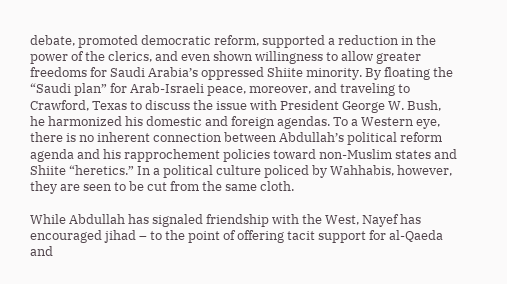debate, promoted democratic reform, supported a reduction in the power of the clerics, and even shown willingness to allow greater freedoms for Saudi Arabia’s oppressed Shiite minority. By floating the “Saudi plan” for Arab-Israeli peace, moreover, and traveling to Crawford, Texas to discuss the issue with President George W. Bush, he harmonized his domestic and foreign agendas. To a Western eye, there is no inherent connection between Abdullah’s political reform agenda and his rapprochement policies toward non-Muslim states and Shiite “heretics.” In a political culture policed by Wahhabis, however, they are seen to be cut from the same cloth.

While Abdullah has signaled friendship with the West, Nayef has encouraged jihad – to the point of offering tacit support for al-Qaeda and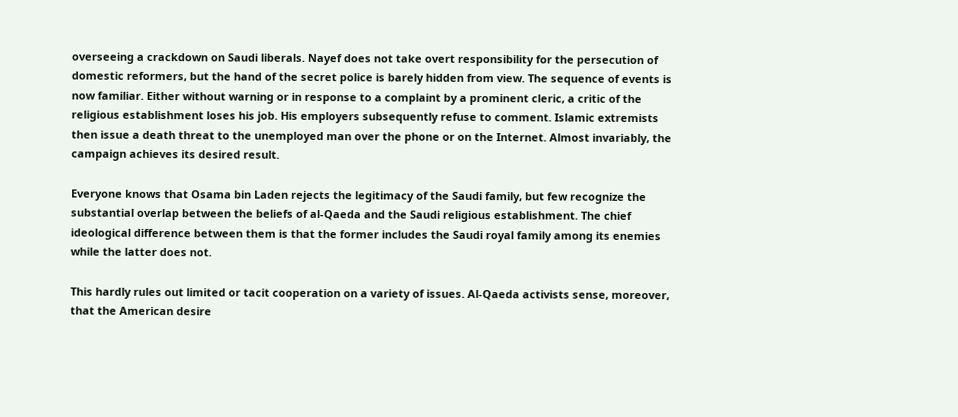overseeing a crackdown on Saudi liberals. Nayef does not take overt responsibility for the persecution of domestic reformers, but the hand of the secret police is barely hidden from view. The sequence of events is now familiar. Either without warning or in response to a complaint by a prominent cleric, a critic of the religious establishment loses his job. His employers subsequently refuse to comment. Islamic extremists then issue a death threat to the unemployed man over the phone or on the Internet. Almost invariably, the campaign achieves its desired result.

Everyone knows that Osama bin Laden rejects the legitimacy of the Saudi family, but few recognize the substantial overlap between the beliefs of al-Qaeda and the Saudi religious establishment. The chief ideological difference between them is that the former includes the Saudi royal family among its enemies while the latter does not.

This hardly rules out limited or tacit cooperation on a variety of issues. Al-Qaeda activists sense, moreover, that the American desire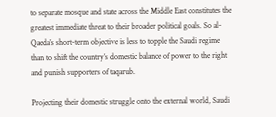to separate mosque and state across the Middle East constitutes the greatest immediate threat to their broader political goals. So al-Qaeda’s short-term objective is less to topple the Saudi regime than to shift the country’s domestic balance of power to the right and punish supporters of taqarub.

Projecting their domestic struggle onto the external world, Saudi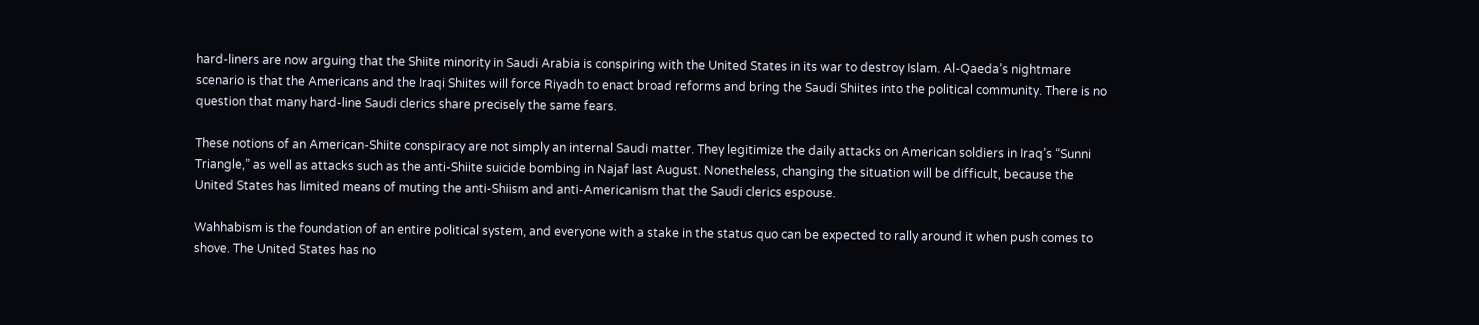hard-liners are now arguing that the Shiite minority in Saudi Arabia is conspiring with the United States in its war to destroy Islam. Al-Qaeda’s nightmare scenario is that the Americans and the Iraqi Shiites will force Riyadh to enact broad reforms and bring the Saudi Shiites into the political community. There is no question that many hard-line Saudi clerics share precisely the same fears.

These notions of an American-Shiite conspiracy are not simply an internal Saudi matter. They legitimize the daily attacks on American soldiers in Iraq’s “Sunni Triangle,” as well as attacks such as the anti-Shiite suicide bombing in Najaf last August. Nonetheless, changing the situation will be difficult, because the United States has limited means of muting the anti-Shiism and anti-Americanism that the Saudi clerics espouse.

Wahhabism is the foundation of an entire political system, and everyone with a stake in the status quo can be expected to rally around it when push comes to shove. The United States has no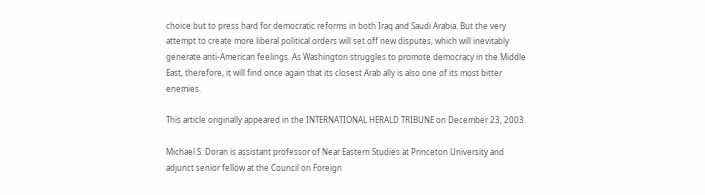choice but to press hard for democratic reforms in both Iraq and Saudi Arabia. But the very attempt to create more liberal political orders will set off new disputes, which will inevitably generate anti-American feelings. As Washington struggles to promote democracy in the Middle East, therefore, it will find once again that its closest Arab ally is also one of its most bitter enemies.

This article originally appeared in the INTERNATIONAL HERALD TRIBUNE on December 23, 2003.

Michael S. Doran is assistant professor of Near Eastern Studies at Princeton University and adjunct senior fellow at the Council on Foreign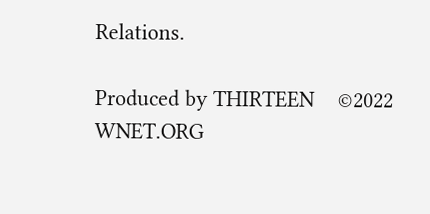Relations.

Produced by THIRTEEN    ©2022 WNET.ORG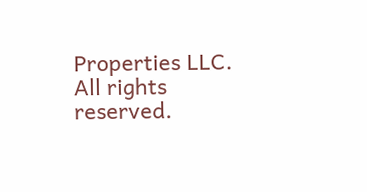Properties LLC. All rights reserved.